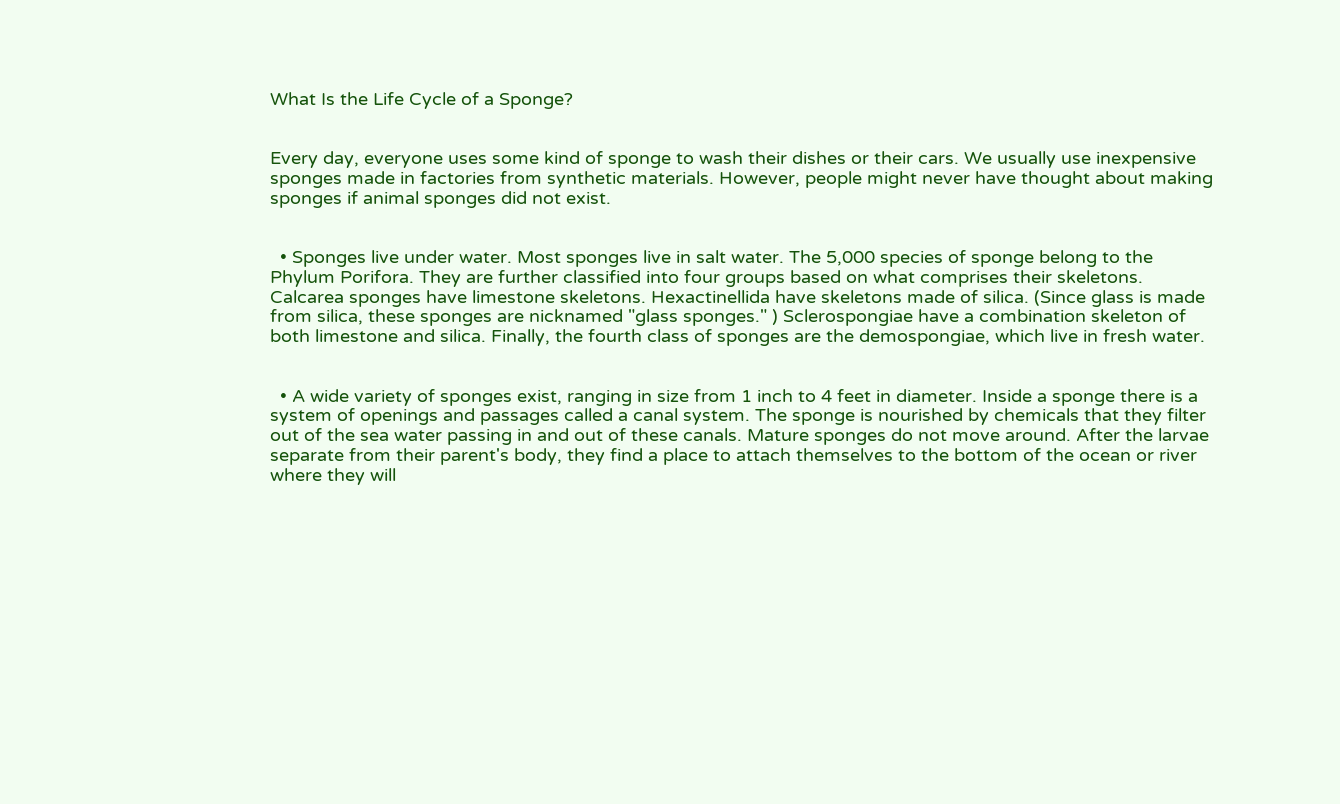What Is the Life Cycle of a Sponge?


Every day, everyone uses some kind of sponge to wash their dishes or their cars. We usually use inexpensive sponges made in factories from synthetic materials. However, people might never have thought about making sponges if animal sponges did not exist.


  • Sponges live under water. Most sponges live in salt water. The 5,000 species of sponge belong to the Phylum Porifora. They are further classified into four groups based on what comprises their skeletons. Calcarea sponges have limestone skeletons. Hexactinellida have skeletons made of silica. (Since glass is made from silica, these sponges are nicknamed "glass sponges." ) Sclerospongiae have a combination skeleton of both limestone and silica. Finally, the fourth class of sponges are the demospongiae, which live in fresh water.


  • A wide variety of sponges exist, ranging in size from 1 inch to 4 feet in diameter. Inside a sponge there is a system of openings and passages called a canal system. The sponge is nourished by chemicals that they filter out of the sea water passing in and out of these canals. Mature sponges do not move around. After the larvae separate from their parent's body, they find a place to attach themselves to the bottom of the ocean or river where they will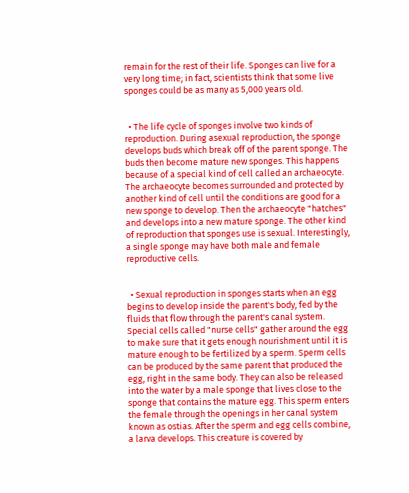remain for the rest of their life. Sponges can live for a very long time; in fact, scientists think that some live sponges could be as many as 5,000 years old.


  • The life cycle of sponges involve two kinds of reproduction. During asexual reproduction, the sponge develops buds which break off of the parent sponge. The buds then become mature new sponges. This happens because of a special kind of cell called an archaeocyte. The archaeocyte becomes surrounded and protected by another kind of cell until the conditions are good for a new sponge to develop. Then the archaeocyte "hatches" and develops into a new mature sponge. The other kind of reproduction that sponges use is sexual. Interestingly, a single sponge may have both male and female reproductive cells.


  • Sexual reproduction in sponges starts when an egg begins to develop inside the parent's body, fed by the fluids that flow through the parent's canal system. Special cells called "nurse cells" gather around the egg to make sure that it gets enough nourishment until it is mature enough to be fertilized by a sperm. Sperm cells can be produced by the same parent that produced the egg, right in the same body. They can also be released into the water by a male sponge that lives close to the sponge that contains the mature egg. This sperm enters the female through the openings in her canal system known as ostias. After the sperm and egg cells combine, a larva develops. This creature is covered by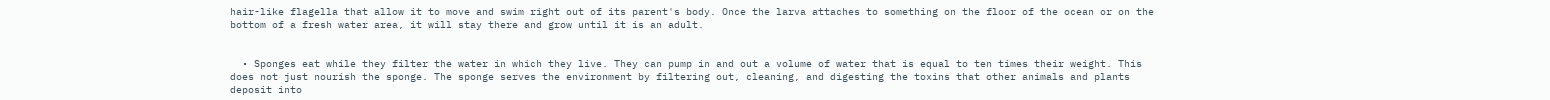hair-like flagella that allow it to move and swim right out of its parent's body. Once the larva attaches to something on the floor of the ocean or on the bottom of a fresh water area, it will stay there and grow until it is an adult.


  • Sponges eat while they filter the water in which they live. They can pump in and out a volume of water that is equal to ten times their weight. This does not just nourish the sponge. The sponge serves the environment by filtering out, cleaning, and digesting the toxins that other animals and plants deposit into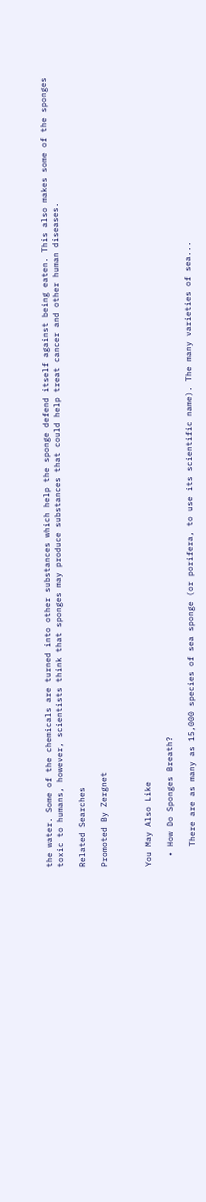the water. Some of the chemicals are turned into other substances which help the sponge defend itself against being eaten. This also makes some of the sponges toxic to humans, however, scientists think that sponges may produce substances that could help treat cancer and other human diseases.

Related Searches

Promoted By Zergnet



You May Also Like

  • How Do Sponges Breath?

    There are as many as 15,000 species of sea sponge (or porifera, to use its scientific name). The many varieties of sea...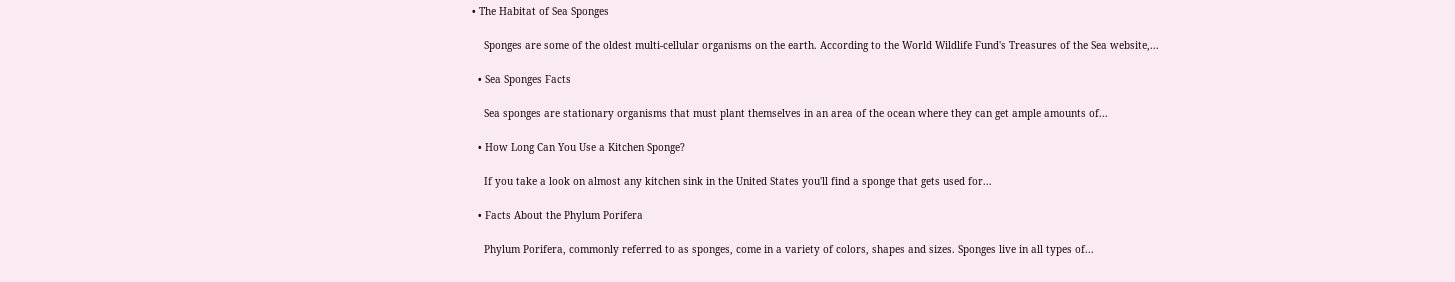• The Habitat of Sea Sponges

    Sponges are some of the oldest multi-cellular organisms on the earth. According to the World Wildlife Fund's Treasures of the Sea website,...

  • Sea Sponges Facts

    Sea sponges are stationary organisms that must plant themselves in an area of the ocean where they can get ample amounts of...

  • How Long Can You Use a Kitchen Sponge?

    If you take a look on almost any kitchen sink in the United States you'll find a sponge that gets used for...

  • Facts About the Phylum Porifera

    Phylum Porifera, commonly referred to as sponges, come in a variety of colors, shapes and sizes. Sponges live in all types of...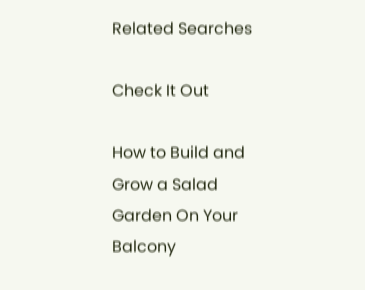Related Searches

Check It Out

How to Build and Grow a Salad Garden On Your Balcony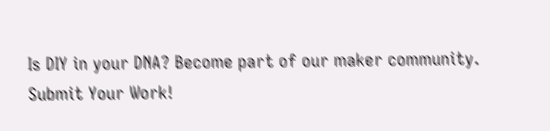Is DIY in your DNA? Become part of our maker community.
Submit Your Work!